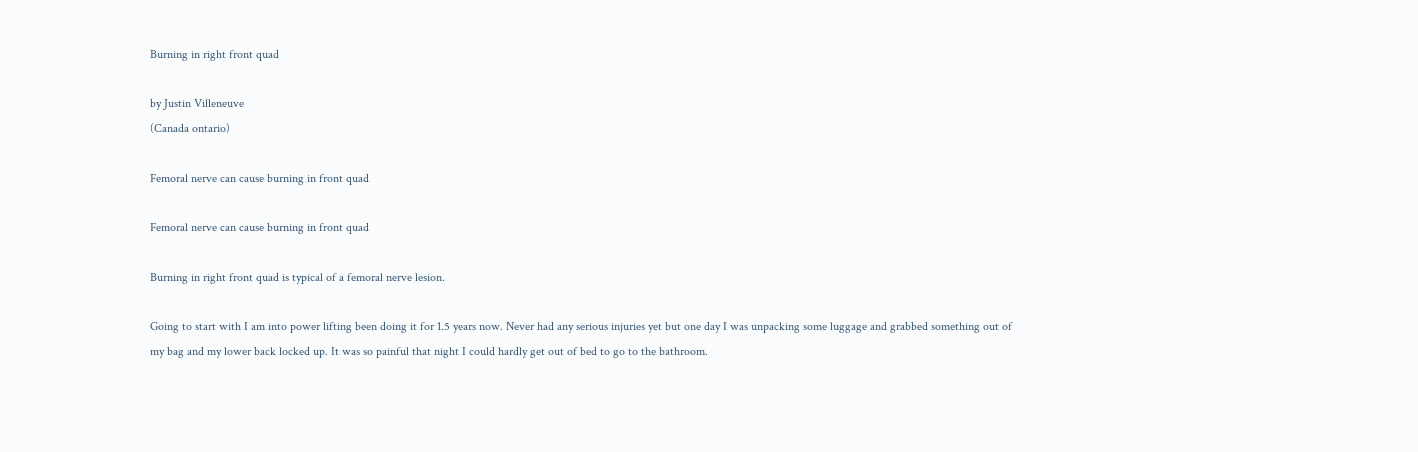Burning in right front quad

by Justin Villeneuve
(Canada ontario)

Femoral nerve can cause burning in front quad

Femoral nerve can cause burning in front quad

Burning in right front quad is typical of a femoral nerve lesion.

Going to start with I am into power lifting been doing it for 1.5 years now. Never had any serious injuries yet but one day I was unpacking some luggage and grabbed something out of my bag and my lower back locked up. It was so painful that night I could hardly get out of bed to go to the bathroom.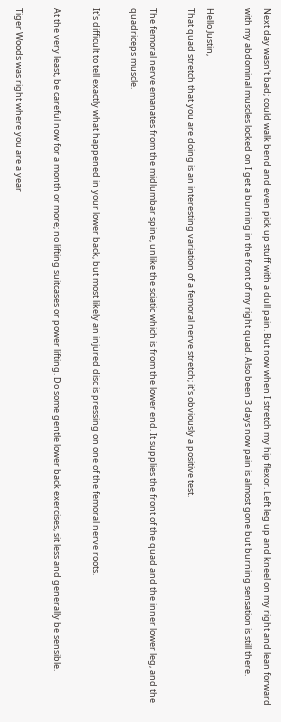Next day wasn't bad; could walk bend and even pick up stuff with a dull pain. But now when I stretch my hip flexor. Left leg up and kneel on my right and lean forward with my abdominal muscles locked on I get a burning in the front of my right quad. Also been 3 days now pain is almost gone but burning sensation is still there.

Hello Justin,
That quad stretch that you are doing is an interesting variation of a femoral nerve stretch; it's obviously a positive test.

The femoral nerve emanates from the midlumbar spine, unlike the sciatic which is from the lower end. It supplies the front of the quad and the inner lower leg, and the quadriceps muscle.

It's difficult to tell exactly what happened in your lower back, but most likely an injured disc is pressing on one of the femoral nerve roots.

At the very least, be careful now for a month or more; no lifting suitcases or power lifting. Do some gentle lower back exercises, sit less and generally be sensible.

Tiger Woods was right where you are a year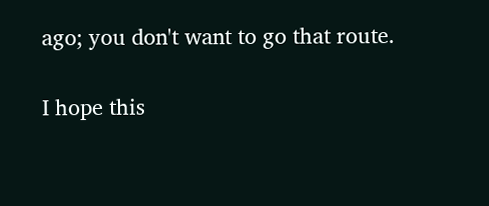ago; you don't want to go that route.

I hope this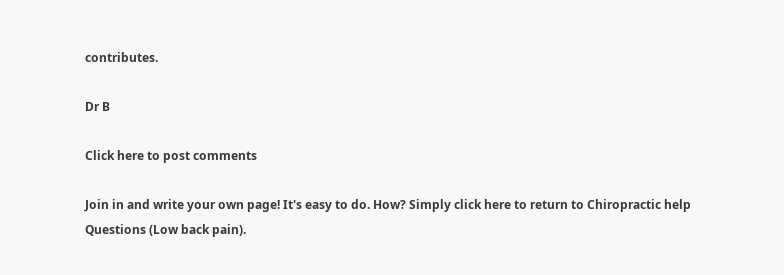contributes.

Dr B

Click here to post comments

Join in and write your own page! It's easy to do. How? Simply click here to return to Chiropractic help Questions (Low back pain).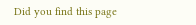Did you find this page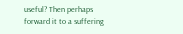useful? Then perhaps forward it to a suffering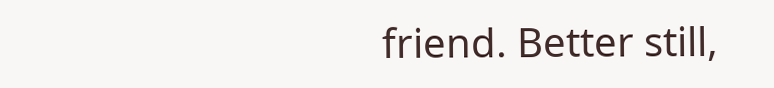friend. Better still,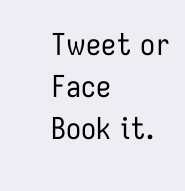Tweet or Face Book it.